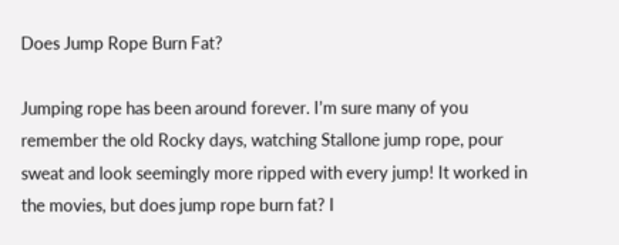Does Jump Rope Burn Fat?

Jumping rope has been around forever. I’m sure many of you remember the old Rocky days, watching Stallone jump rope, pour sweat and look seemingly more ripped with every jump! It worked in the movies, but does jump rope burn fat? I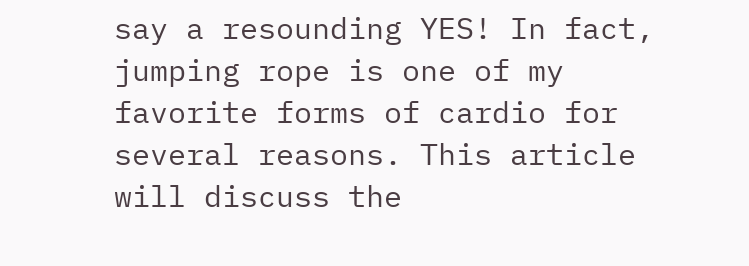say a resounding YES! In fact, jumping rope is one of my favorite forms of cardio for several reasons. This article will discuss the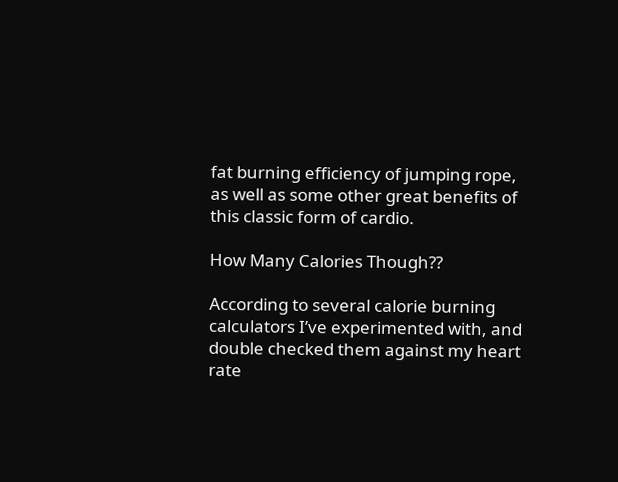fat burning efficiency of jumping rope, as well as some other great benefits of this classic form of cardio.

How Many Calories Though??

According to several calorie burning calculators I’ve experimented with, and double checked them against my heart rate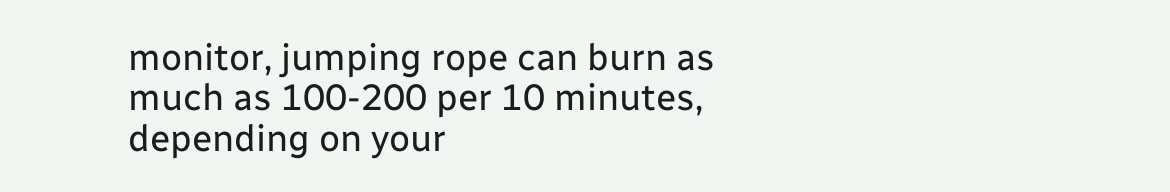monitor, jumping rope can burn as much as 100-200 per 10 minutes, depending on your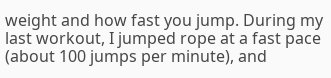weight and how fast you jump. During my last workout, I jumped rope at a fast pace (about 100 jumps per minute), and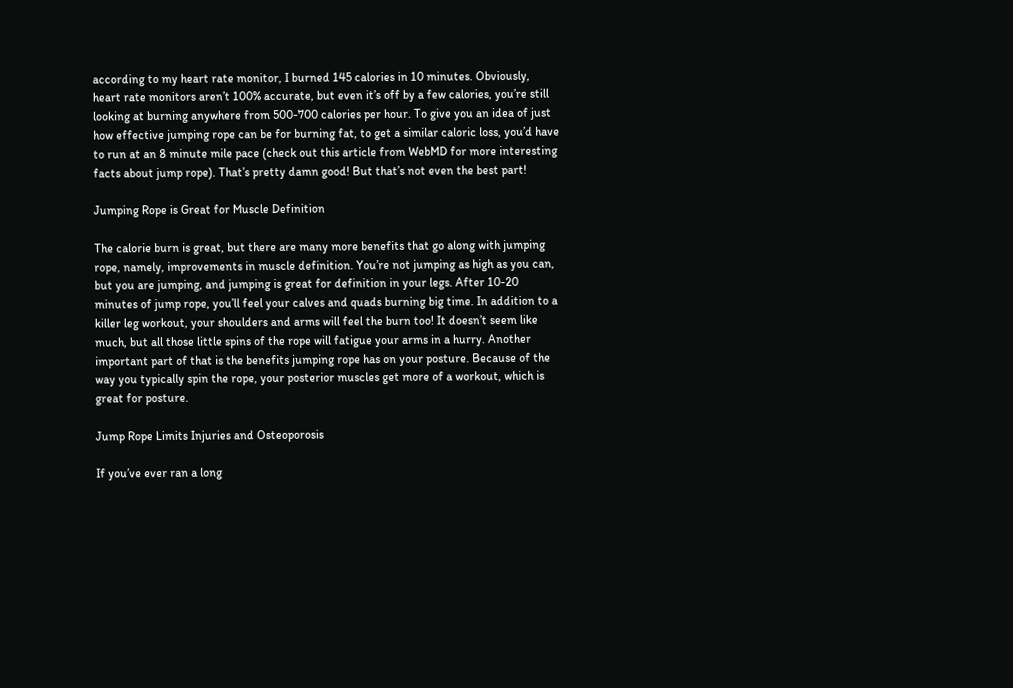according to my heart rate monitor, I burned 145 calories in 10 minutes. Obviously, heart rate monitors aren’t 100% accurate, but even it’s off by a few calories, you’re still looking at burning anywhere from 500-700 calories per hour. To give you an idea of just how effective jumping rope can be for burning fat, to get a similar caloric loss, you’d have to run at an 8 minute mile pace (check out this article from WebMD for more interesting facts about jump rope). That’s pretty damn good! But that’s not even the best part!

Jumping Rope is Great for Muscle Definition

The calorie burn is great, but there are many more benefits that go along with jumping rope, namely, improvements in muscle definition. You’re not jumping as high as you can, but you are jumping, and jumping is great for definition in your legs. After 10-20 minutes of jump rope, you’ll feel your calves and quads burning big time. In addition to a killer leg workout, your shoulders and arms will feel the burn too! It doesn’t seem like much, but all those little spins of the rope will fatigue your arms in a hurry. Another important part of that is the benefits jumping rope has on your posture. Because of the way you typically spin the rope, your posterior muscles get more of a workout, which is great for posture.

Jump Rope Limits Injuries and Osteoporosis

If you’ve ever ran a long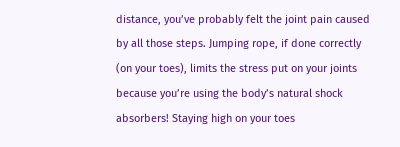distance, you’ve probably felt the joint pain caused by all those steps. Jumping rope, if done correctly (on your toes), limits the stress put on your joints because you’re using the body’s natural shock absorbers! Staying high on your toes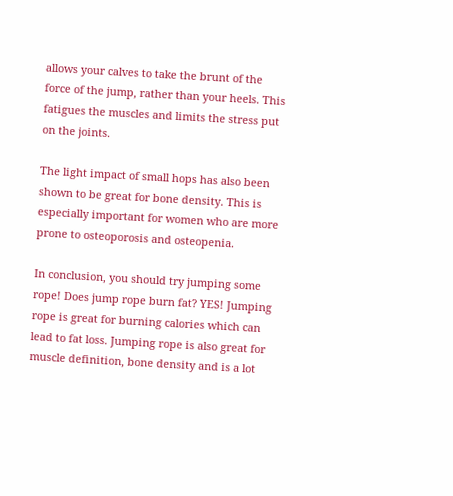allows your calves to take the brunt of the force of the jump, rather than your heels. This fatigues the muscles and limits the stress put on the joints.

The light impact of small hops has also been shown to be great for bone density. This is especially important for women who are more prone to osteoporosis and osteopenia.

In conclusion, you should try jumping some rope! Does jump rope burn fat? YES! Jumping rope is great for burning calories which can lead to fat loss. Jumping rope is also great for muscle definition, bone density and is a lot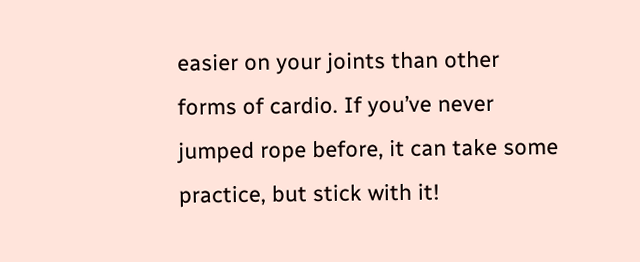easier on your joints than other forms of cardio. If you’ve never jumped rope before, it can take some practice, but stick with it!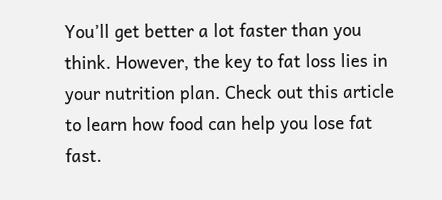You’ll get better a lot faster than you think. However, the key to fat loss lies in your nutrition plan. Check out this article to learn how food can help you lose fat fast.